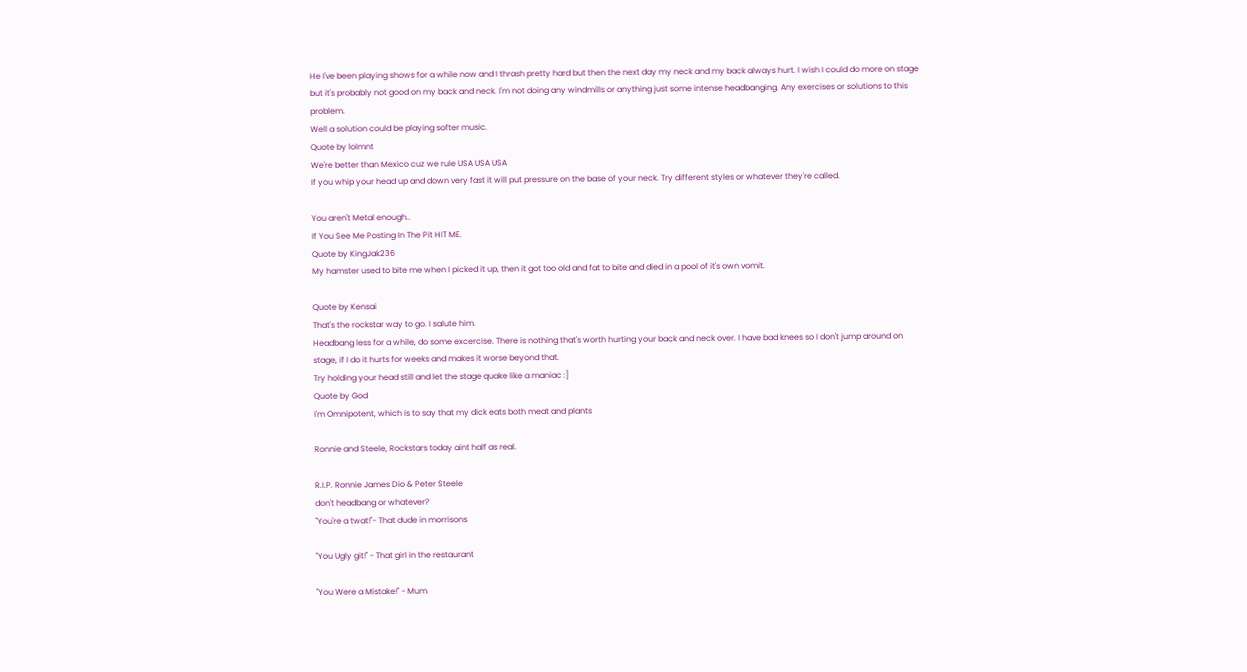He I've been playing shows for a while now and I thrash pretty hard but then the next day my neck and my back always hurt. I wish I could do more on stage but it's probably not good on my back and neck. I'm not doing any windmills or anything just some intense headbanging. Any exercises or solutions to this problem.
Well a solution could be playing softer music.
Quote by lolmnt
We're better than Mexico cuz we rule USA USA USA
If you whip your head up and down very fast it will put pressure on the base of your neck. Try different styles or whatever they're called.

You aren't Metal enough..
If You See Me Posting In The Pit HIT ME.
Quote by KingJak236
My hamster used to bite me when I picked it up, then it got too old and fat to bite and died in a pool of it's own vomit.

Quote by Kensai
That's the rockstar way to go. I salute him.
Headbang less for a while, do some excercise. There is nothing that's worth hurting your back and neck over. I have bad knees so I don't jump around on stage, if I do it hurts for weeks and makes it worse beyond that.
Try holding your head still and let the stage quake like a maniac :]
Quote by God
I'm Omnipotent, which is to say that my dick eats both meat and plants

Ronnie and Steele, Rockstars today aint half as real.

R.I.P. Ronnie James Dio & Peter Steele
don't headbang or whatever?
"You're a twat!"- That dude in morrisons

"You Ugly git!" - That girl in the restaurant

"You Were a Mistake!" - Mum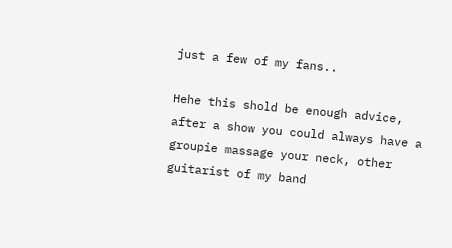just a few of my fans..

Hehe this shold be enough advice, after a show you could always have a groupie massage your neck, other guitarist of my band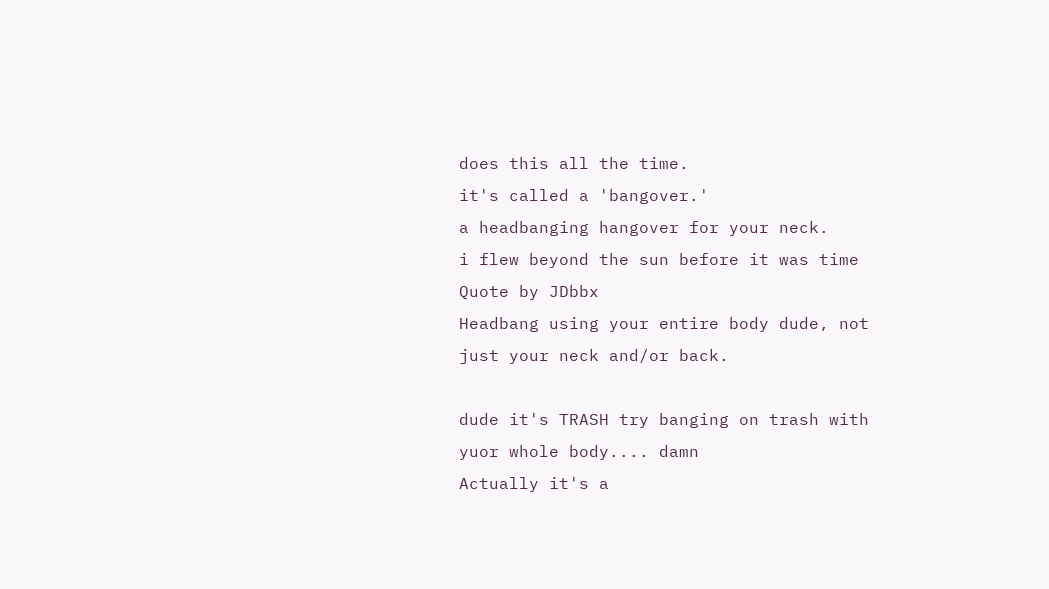does this all the time.
it's called a 'bangover.'
a headbanging hangover for your neck.
i flew beyond the sun before it was time
Quote by JDbbx
Headbang using your entire body dude, not just your neck and/or back.

dude it's TRASH try banging on trash with yuor whole body.... damn
Actually it's a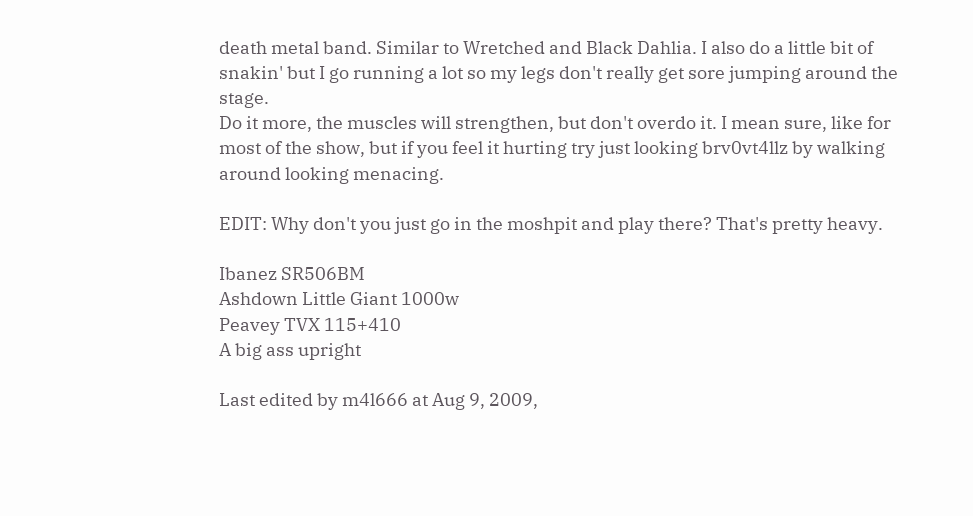death metal band. Similar to Wretched and Black Dahlia. I also do a little bit of snakin' but I go running a lot so my legs don't really get sore jumping around the stage.
Do it more, the muscles will strengthen, but don't overdo it. I mean sure, like for most of the show, but if you feel it hurting try just looking brv0vt4llz by walking around looking menacing.

EDIT: Why don't you just go in the moshpit and play there? That's pretty heavy.

Ibanez SR506BM
Ashdown Little Giant 1000w
Peavey TVX 115+410
A big ass upright

Last edited by m4l666 at Aug 9, 2009,